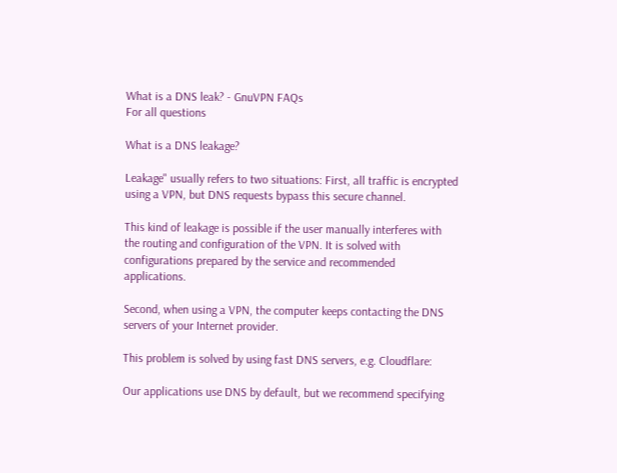What is a DNS leak? - GnuVPN FAQs
For all questions

What is a DNS leakage?

Leakage" usually refers to two situations: First, all traffic is encrypted using a VPN, but DNS requests bypass this secure channel.

This kind of leakage is possible if the user manually interferes with the routing and configuration of the VPN. It is solved with configurations prepared by the service and recommended applications.

Second, when using a VPN, the computer keeps contacting the DNS servers of your Internet provider.

This problem is solved by using fast DNS servers, e.g. Cloudflare:

Our applications use DNS by default, but we recommend specifying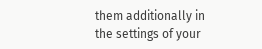them additionally in the settings of your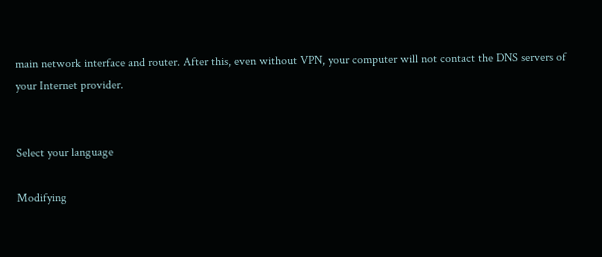main network interface and router. After this, even without VPN, your computer will not contact the DNS servers of your Internet provider.


Select your language

Modifying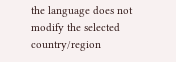the language does not modify the selected country/region